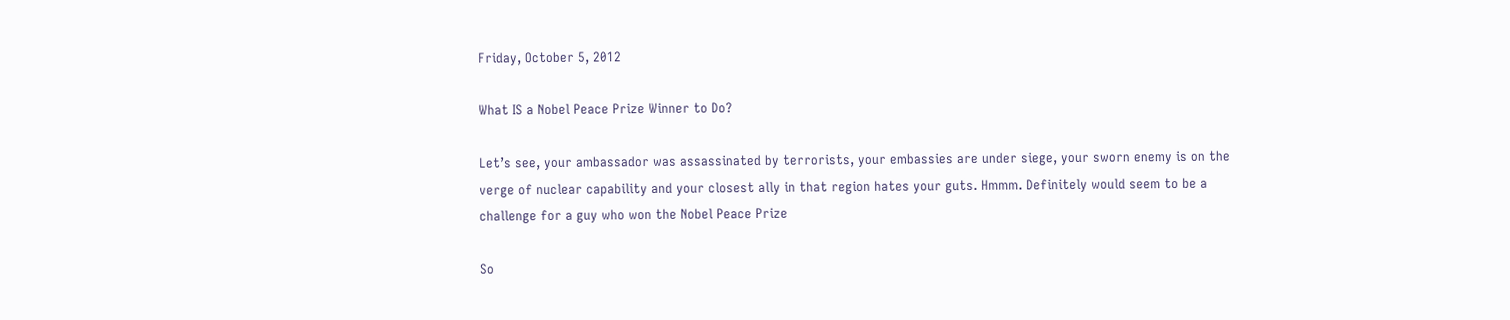Friday, October 5, 2012

What IS a Nobel Peace Prize Winner to Do?

Let’s see, your ambassador was assassinated by terrorists, your embassies are under siege, your sworn enemy is on the verge of nuclear capability and your closest ally in that region hates your guts. Hmmm. Definitely would seem to be a challenge for a guy who won the Nobel Peace Prize

So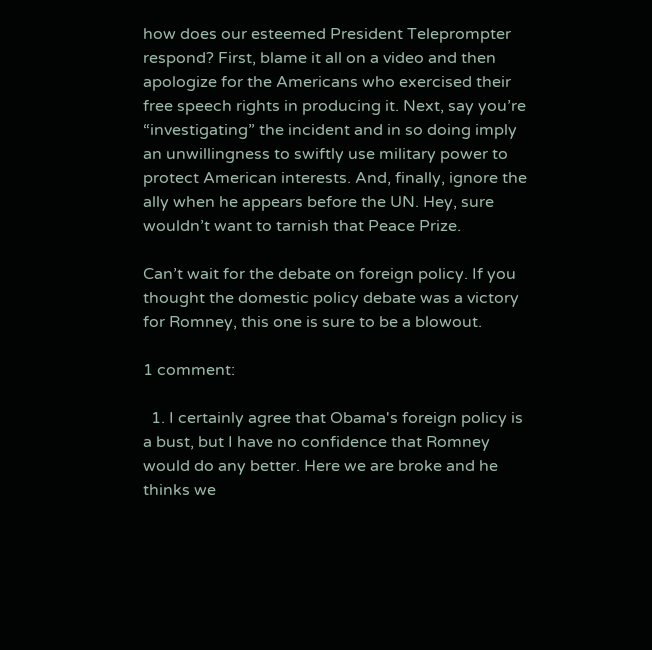how does our esteemed President Teleprompter respond? First, blame it all on a video and then apologize for the Americans who exercised their free speech rights in producing it. Next, say you’re “investigating” the incident and in so doing imply an unwillingness to swiftly use military power to protect American interests. And, finally, ignore the ally when he appears before the UN. Hey, sure wouldn’t want to tarnish that Peace Prize.

Can’t wait for the debate on foreign policy. If you thought the domestic policy debate was a victory for Romney, this one is sure to be a blowout.

1 comment:

  1. I certainly agree that Obama's foreign policy is a bust, but I have no confidence that Romney would do any better. Here we are broke and he thinks we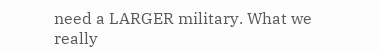need a LARGER military. What we really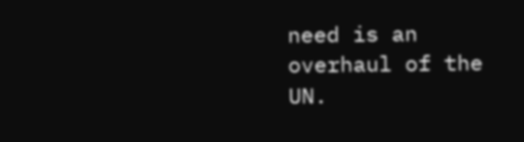need is an overhaul of the UN.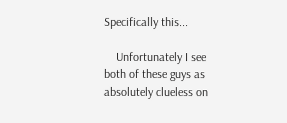Specifically this...

    Unfortunately I see both of these guys as absolutely clueless on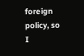foreign policy, so I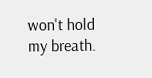won't hold my breath.